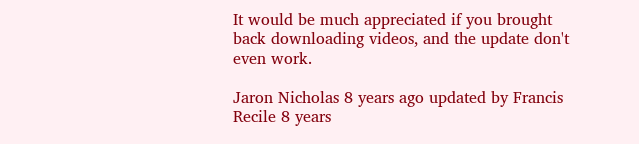It would be much appreciated if you brought back downloading videos, and the update don't even work.

Jaron Nicholas 8 years ago updated by Francis Recile 8 years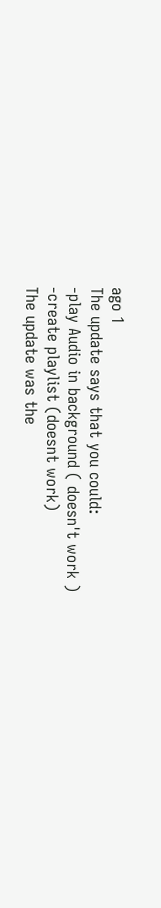ago 1
The update says that you could:
-play Audio in background ( doesn't work )
-create playlist (doesnt work)
The update was the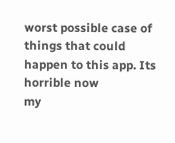worst possible case of things that could happen to this app. Its horrible now
my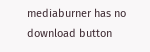mediaburner has no download button